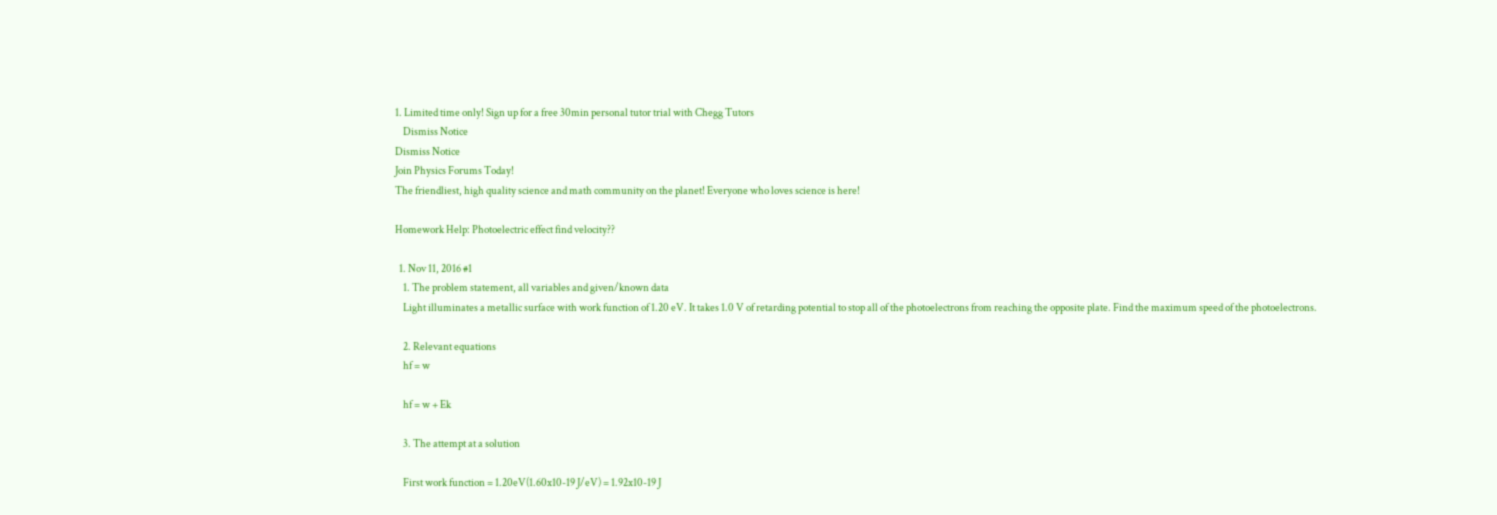1. Limited time only! Sign up for a free 30min personal tutor trial with Chegg Tutors
    Dismiss Notice
Dismiss Notice
Join Physics Forums Today!
The friendliest, high quality science and math community on the planet! Everyone who loves science is here!

Homework Help: Photoelectric effect find velocity??

  1. Nov 11, 2016 #1
    1. The problem statement, all variables and given/known data
    Light illuminates a metallic surface with work function of 1.20 eV. It takes 1.0 V of retarding potential to stop all of the photoelectrons from reaching the opposite plate. Find the maximum speed of the photoelectrons.

    2. Relevant equations
    hf = w

    hf = w + Ek

    3. The attempt at a solution

    First work function = 1.20eV(1.60x10-19 J/eV) = 1.92x10-19 J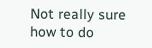Not really sure how to do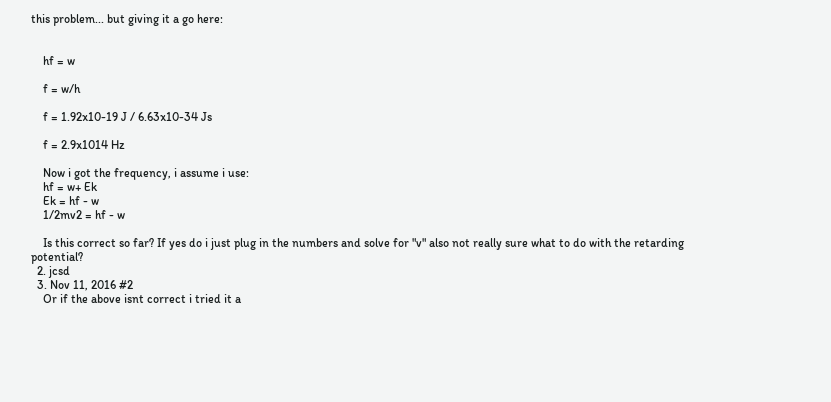this problem... but giving it a go here:


    hf = w

    f = w/h

    f = 1.92x10-19 J / 6.63x10-34 Js

    f = 2.9x1014 Hz

    Now i got the frequency, i assume i use:
    hf = w+ Ek
    Ek = hf - w
    1/2mv2 = hf - w

    Is this correct so far? If yes do i just plug in the numbers and solve for "v" also not really sure what to do with the retarding potential?
  2. jcsd
  3. Nov 11, 2016 #2
    Or if the above isnt correct i tried it a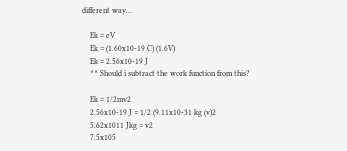different way...

    Ek = eV
    Ek = (1.60x10-19 C) (1.6V)
    Ek = 2.56x10-19 J
    ^^ Should i subtract the work function from this?

    Ek = 1/2mv2
    2.56x10-19 J = 1/2 (9.11x10-31 kg (v)2
    5.62x1011 Jkg = v2
    7.5x105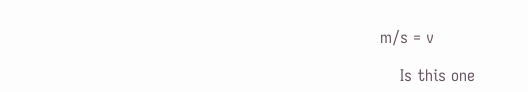m/s = v

    Is this one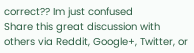correct?? Im just confused
Share this great discussion with others via Reddit, Google+, Twitter, or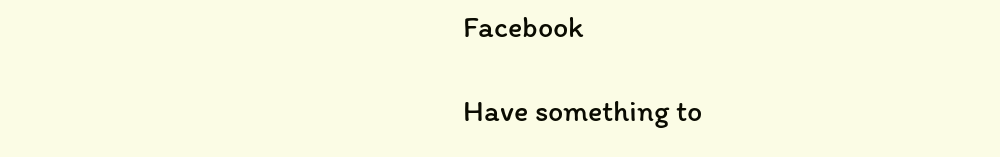Facebook

Have something to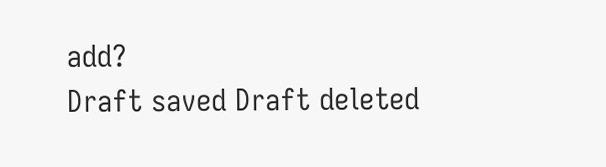add?
Draft saved Draft deleted